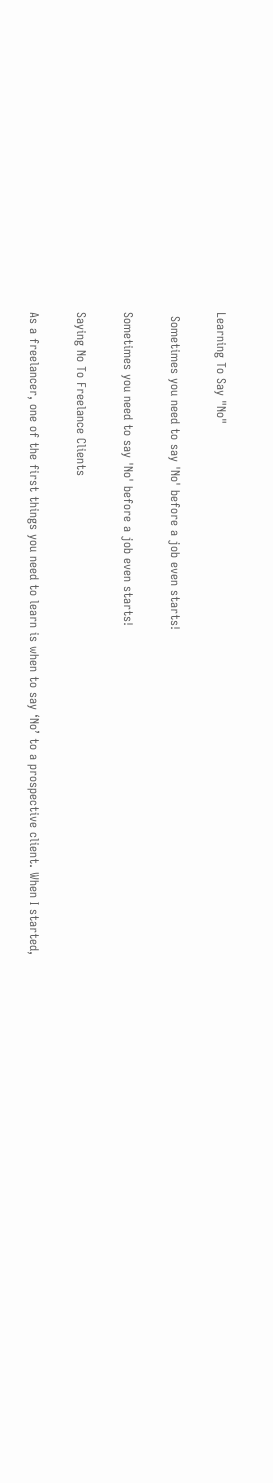Learning To Say "No"

 Sometimes you need to say 'No' before a job even starts!

Sometimes you need to say 'No' before a job even starts!

Saying No To Freelance Clients

As a freelancer, one of the first things you need to learn is when to say ‘No’ to a prospective client. When I started,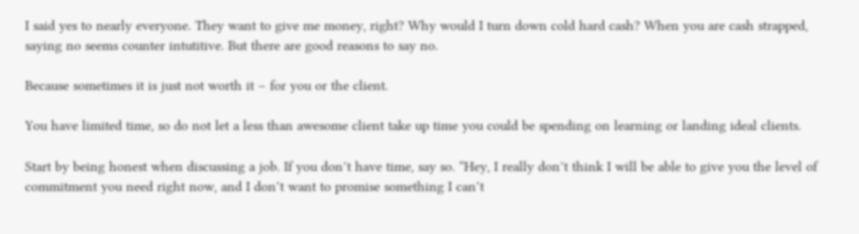I said yes to nearly everyone. They want to give me money, right? Why would I turn down cold hard cash? When you are cash strapped, saying no seems counter intutitive. But there are good reasons to say no.

Because sometimes it is just not worth it – for you or the client.

You have limited time, so do not let a less than awesome client take up time you could be spending on learning or landing ideal clients.

Start by being honest when discussing a job. If you don’t have time, say so. “Hey, I really don’t think I will be able to give you the level of commitment you need right now, and I don’t want to promise something I can’t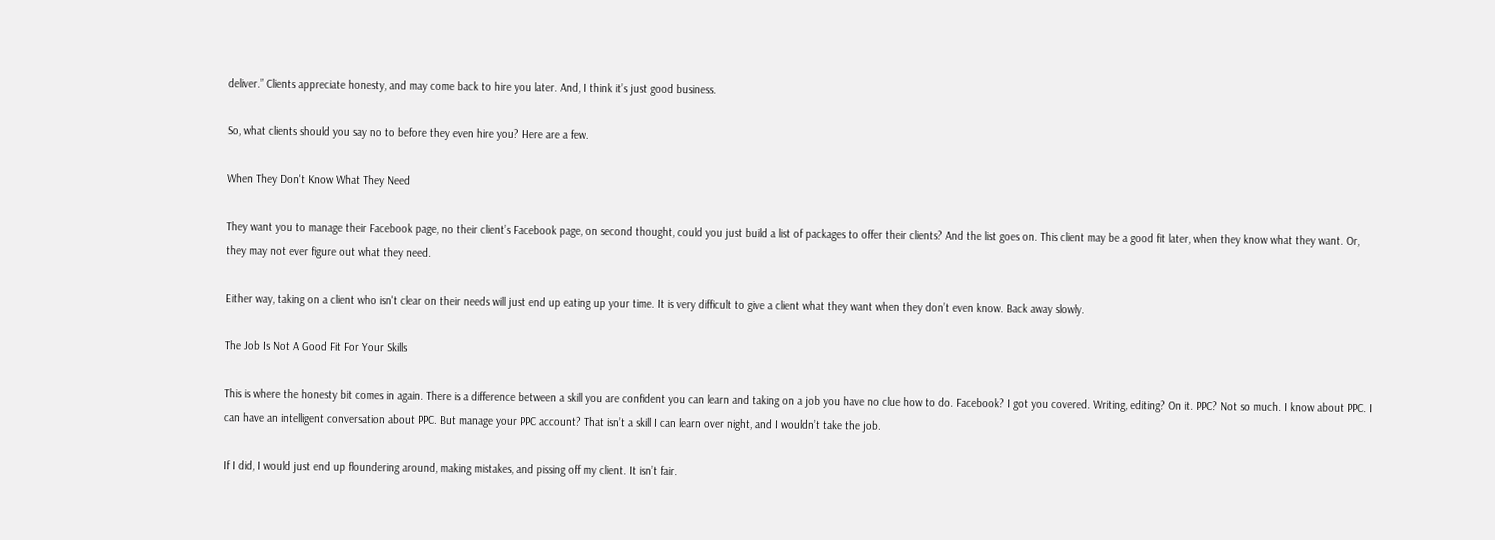deliver.” Clients appreciate honesty, and may come back to hire you later. And, I think it’s just good business.

So, what clients should you say no to before they even hire you? Here are a few.

When They Don't Know What They Need

They want you to manage their Facebook page, no their client’s Facebook page, on second thought, could you just build a list of packages to offer their clients? And the list goes on. This client may be a good fit later, when they know what they want. Or, they may not ever figure out what they need.

Either way, taking on a client who isn't clear on their needs will just end up eating up your time. It is very difficult to give a client what they want when they don’t even know. Back away slowly.

The Job Is Not A Good Fit For Your Skills

This is where the honesty bit comes in again. There is a difference between a skill you are confident you can learn and taking on a job you have no clue how to do. Facebook? I got you covered. Writing, editing? On it. PPC? Not so much. I know about PPC. I can have an intelligent conversation about PPC. But manage your PPC account? That isn’t a skill I can learn over night, and I wouldn’t take the job.

If I did, I would just end up floundering around, making mistakes, and pissing off my client. It isn’t fair.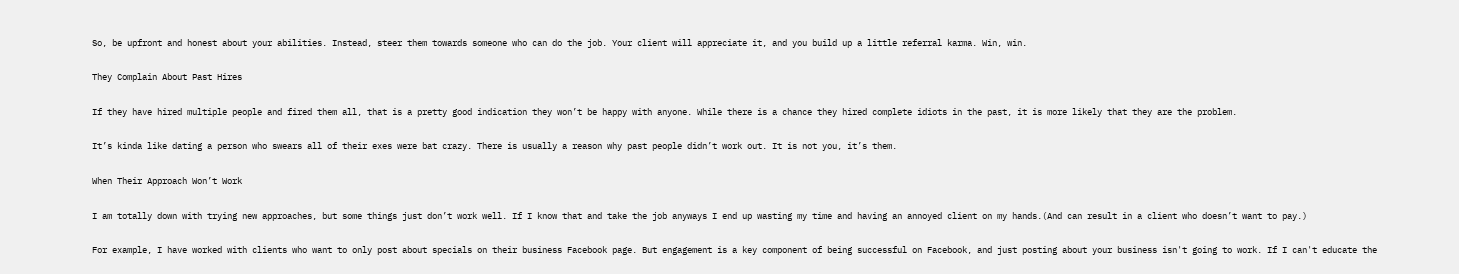So, be upfront and honest about your abilities. Instead, steer them towards someone who can do the job. Your client will appreciate it, and you build up a little referral karma. Win, win.

They Complain About Past Hires

If they have hired multiple people and fired them all, that is a pretty good indication they won’t be happy with anyone. While there is a chance they hired complete idiots in the past, it is more likely that they are the problem.

It’s kinda like dating a person who swears all of their exes were bat crazy. There is usually a reason why past people didn’t work out. It is not you, it’s them.

When Their Approach Won’t Work

I am totally down with trying new approaches, but some things just don’t work well. If I know that and take the job anyways I end up wasting my time and having an annoyed client on my hands.(And can result in a client who doesn’t want to pay.)

For example, I have worked with clients who want to only post about specials on their business Facebook page. But engagement is a key component of being successful on Facebook, and just posting about your business isn't going to work. If I can't educate the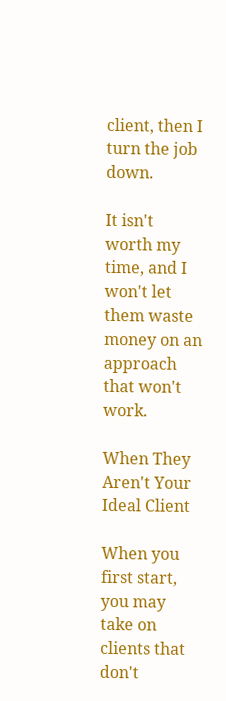client, then I turn the job down.

It isn't worth my time, and I won't let them waste money on an approach that won't work.

When They Aren't Your Ideal Client

When you first start, you may take on clients that don't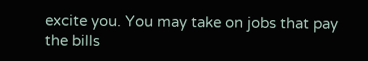excite you. You may take on jobs that pay the bills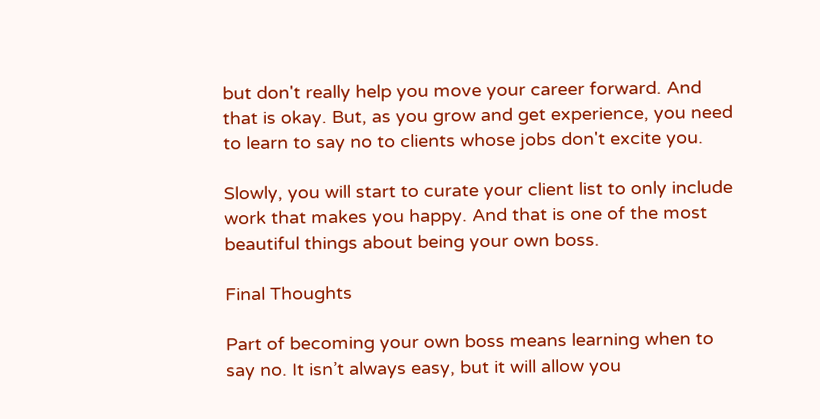but don't really help you move your career forward. And that is okay. But, as you grow and get experience, you need to learn to say no to clients whose jobs don't excite you.

Slowly, you will start to curate your client list to only include work that makes you happy. And that is one of the most beautiful things about being your own boss.

Final Thoughts

Part of becoming your own boss means learning when to say no. It isn’t always easy, but it will allow you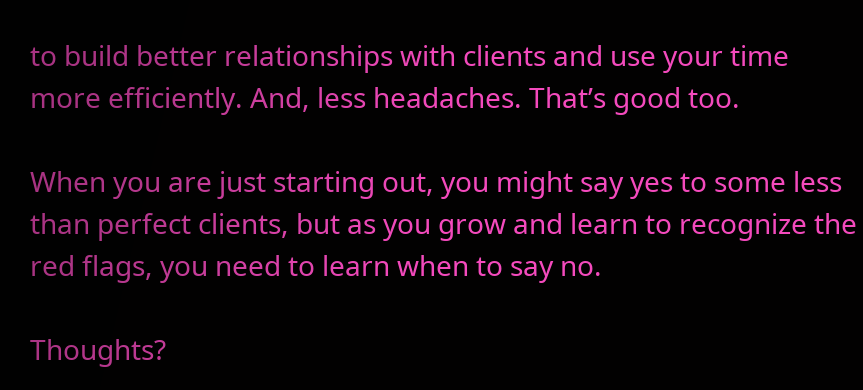to build better relationships with clients and use your time more efficiently. And, less headaches. That’s good too.

When you are just starting out, you might say yes to some less than perfect clients, but as you grow and learn to recognize the red flags, you need to learn when to say no.

Thoughts?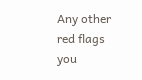Any other red flags you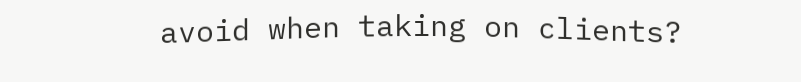avoid when taking on clients?